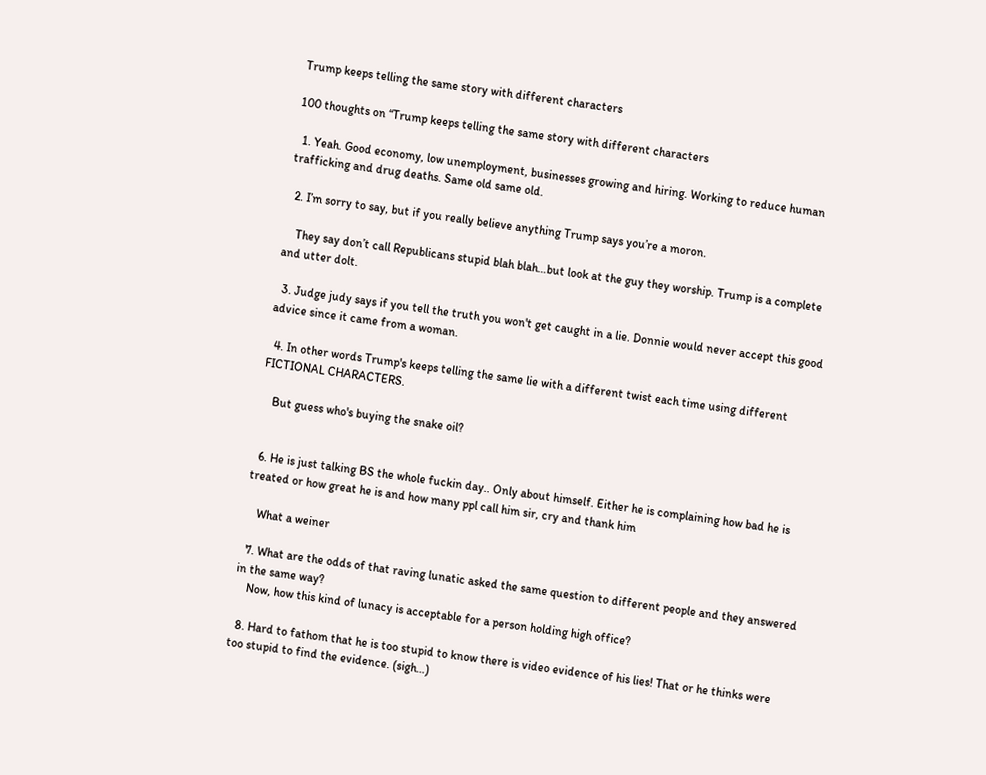Trump keeps telling the same story with different characters

100 thoughts on “Trump keeps telling the same story with different characters

  1. Yeah. Good economy, low unemployment, businesses growing and hiring. Working to reduce human trafficking and drug deaths. Same old same old.

  2. I’m sorry to say, but if you really believe anything Trump says you’re a moron.

    They say don’t call Republicans stupid blah blah…but look at the guy they worship. Trump is a complete and utter dolt.

  3. Judge judy says if you tell the truth you won't get caught in a lie. Donnie would never accept this good advice since it came from a woman.

  4. In other words Trump's keeps telling the same lie with a different twist each time using different FICTIONAL CHARACTERS.

    But guess who's buying the snake oil?


  6. He is just talking BS the whole fuckin day.. Only about himself. Either he is complaining how bad he is treated or how great he is and how many ppl call him sir, cry and thank him

    What a weiner

  7. What are the odds of that raving lunatic asked the same question to different people and they answered in the same way?
    Now, how this kind of lunacy is acceptable for a person holding high office?

  8. Hard to fathom that he is too stupid to know there is video evidence of his lies! That or he thinks were too stupid to find the evidence. (sigh…)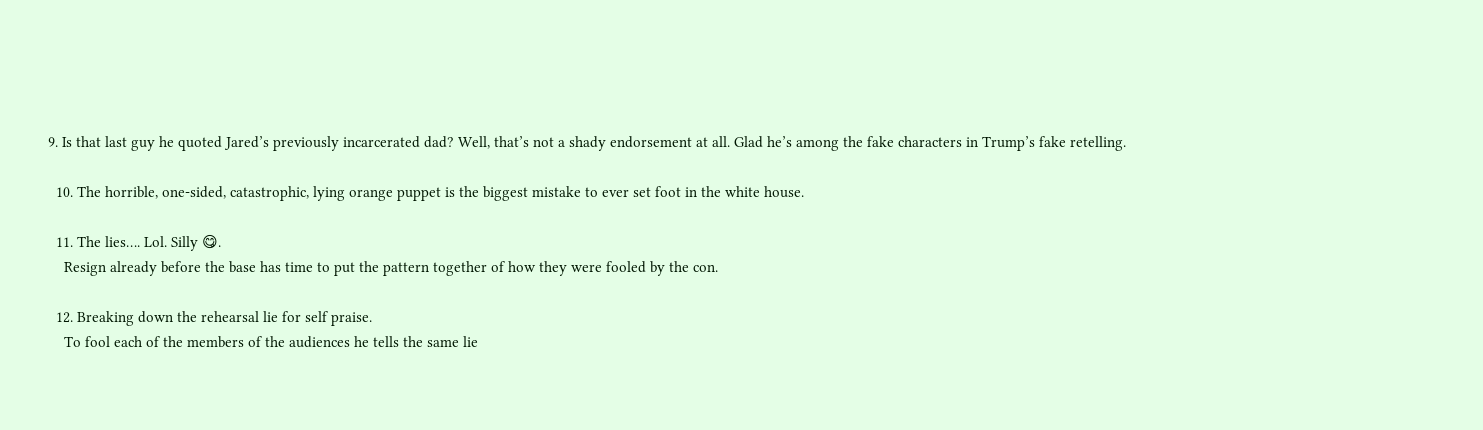9. Is that last guy he quoted Jared’s previously incarcerated dad? Well, that’s not a shady endorsement at all. Glad he’s among the fake characters in Trump’s fake retelling.

  10. The horrible, one-sided, catastrophic, lying orange puppet is the biggest mistake to ever set foot in the white house.

  11. The lies…. Lol. Silly 😋.
    Resign already before the base has time to put the pattern together of how they were fooled by the con.

  12. Breaking down the rehearsal lie for self praise.
    To fool each of the members of the audiences he tells the same lie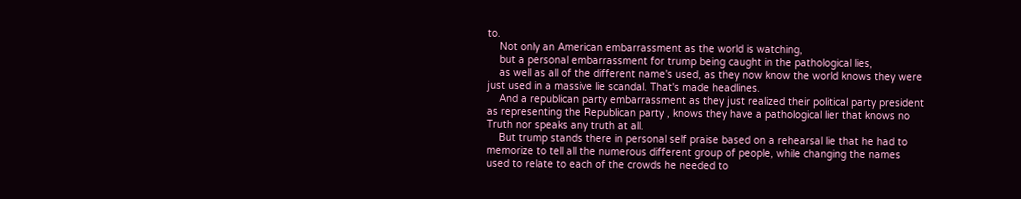to.
    Not only an American embarrassment as the world is watching,
    but a personal embarrassment for trump being caught in the pathological lies,
    as well as all of the different name's used, as they now know the world knows they were just used in a massive lie scandal. That's made headlines.
    And a republican party embarrassment as they just realized their political party president as representing the Republican party , knows they have a pathological lier that knows no Truth nor speaks any truth at all.
    But trump stands there in personal self praise based on a rehearsal lie that he had to memorize to tell all the numerous different group of people, while changing the names used to relate to each of the crowds he needed to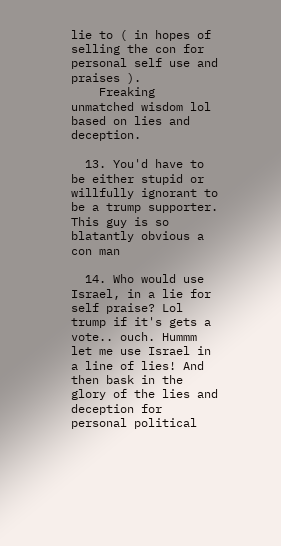lie to ( in hopes of selling the con for personal self use and praises ).
    Freaking unmatched wisdom lol based on lies and deception.

  13. You'd have to be either stupid or willfully ignorant to be a trump supporter. This guy is so blatantly obvious a con man

  14. Who would use Israel, in a lie for self praise? Lol trump if it's gets a vote.. ouch. Hummm let me use Israel in a line of lies! And then bask in the glory of the lies and deception for personal political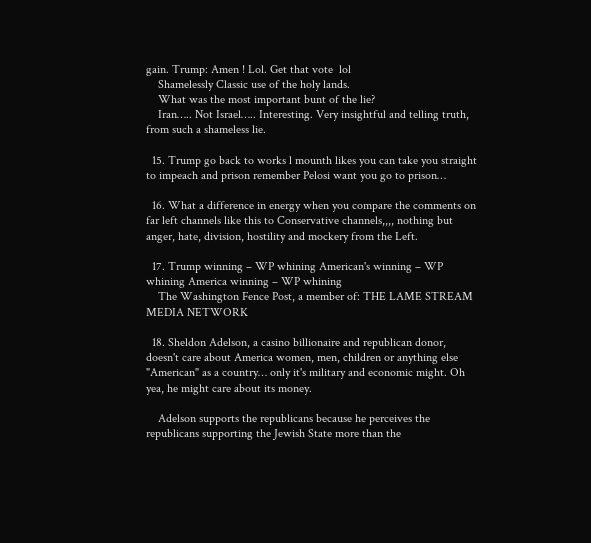gain. Trump: Amen ! Lol. Get that vote  lol
    Shamelessly Classic use of the holy lands.
    What was the most important bunt of the lie?
    Iran….. Not Israel….. Interesting. Very insightful and telling truth, from such a shameless lie.

  15. Trump go back to works l mounth likes you can take you straight to impeach and prison remember Pelosi want you go to prison…

  16. What a difference in energy when you compare the comments on far left channels like this to Conservative channels,,,, nothing but anger, hate, division, hostility and mockery from the Left.

  17. Trump winning – WP whining American's winning – WP whining America winning – WP whining
    The Washington Fence Post, a member of: THE LAME STREAM MEDIA NETWORK

  18. Sheldon Adelson, a casino billionaire and republican donor, doesn't care about America women, men, children or anything else "American" as a country… only it's military and economic might. Oh yea, he might care about its money.

    Adelson supports the republicans because he perceives the republicans supporting the Jewish State more than the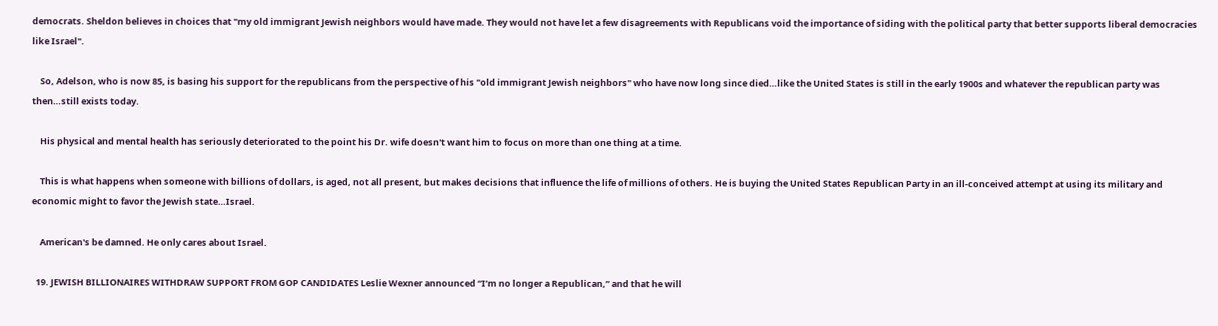democrats. Sheldon believes in choices that "my old immigrant Jewish neighbors would have made. They would not have let a few disagreements with Republicans void the importance of siding with the political party that better supports liberal democracies like Israel".

    So, Adelson, who is now 85, is basing his support for the republicans from the perspective of his "old immigrant Jewish neighbors" who have now long since died…like the United States is still in the early 1900s and whatever the republican party was then…still exists today.

    His physical and mental health has seriously deteriorated to the point his Dr. wife doesn't want him to focus on more than one thing at a time.

    This is what happens when someone with billions of dollars, is aged, not all present, but makes decisions that influence the life of millions of others. He is buying the United States Republican Party in an ill-conceived attempt at using its military and economic might to favor the Jewish state…Israel.

    American's be damned. He only cares about Israel.

  19. JEWISH BILLIONAIRES WITHDRAW SUPPORT FROM GOP CANDIDATES Leslie Wexner announced “I’m no longer a Republican,” and that he will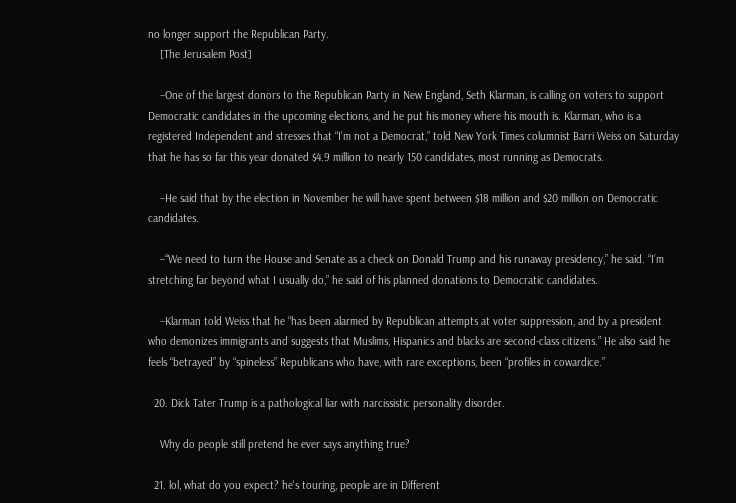no longer support the Republican Party.
    [The Jerusalem Post]

    –One of the largest donors to the Republican Party in New England, Seth Klarman, is calling on voters to support Democratic candidates in the upcoming elections, and he put his money where his mouth is. Klarman, who is a registered Independent and stresses that “I’m not a Democrat,” told New York Times columnist Barri Weiss on Saturday that he has so far this year donated $4.9 million to nearly 150 candidates, most running as Democrats.

    –He said that by the election in November he will have spent between $18 million and $20 million on Democratic candidates.

    –“We need to turn the House and Senate as a check on Donald Trump and his runaway presidency,” he said. “I’m stretching far beyond what I usually do,” he said of his planned donations to Democratic candidates.

    –Klarman told Weiss that he “has been alarmed by Republican attempts at voter suppression, and by a president who demonizes immigrants and suggests that Muslims, Hispanics and blacks are second-class citizens.” He also said he feels “betrayed” by “spineless” Republicans who have, with rare exceptions, been “profiles in cowardice.”

  20. Dick Tater Trump is a pathological liar with narcissistic personality disorder.

    Why do people still pretend he ever says anything true?

  21. lol, what do you expect? he's touring, people are in Different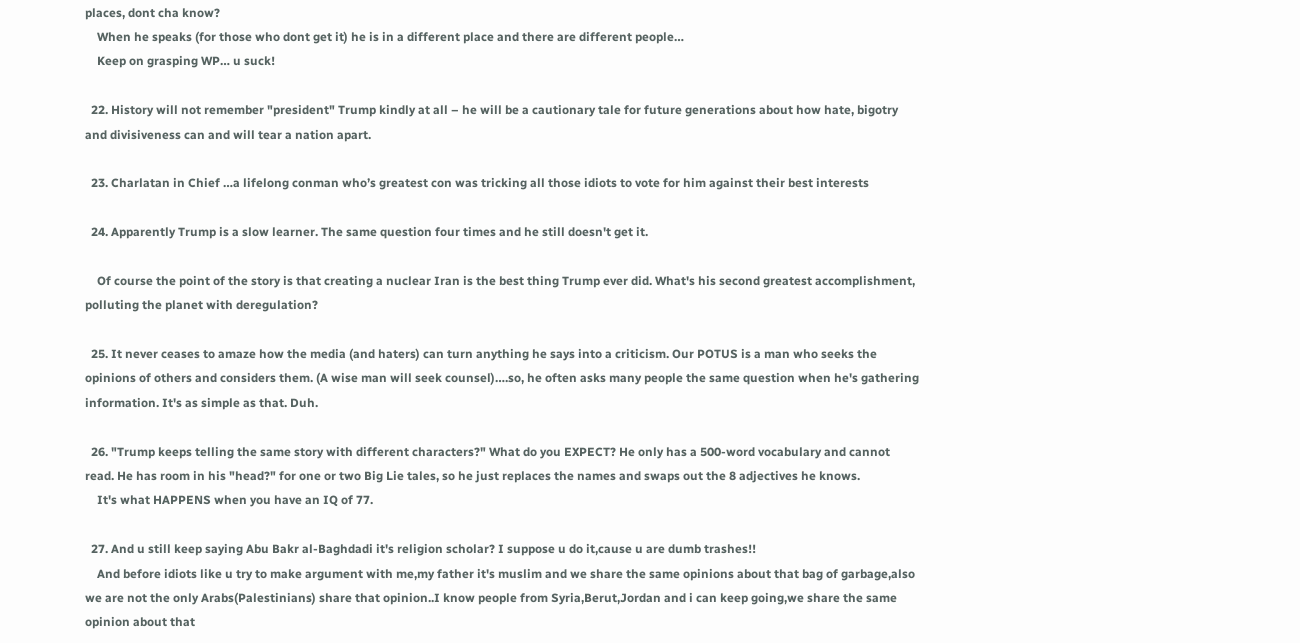places, dont cha know?
    When he speaks (for those who dont get it) he is in a different place and there are different people…
    Keep on grasping WP… u suck!

  22. History will not remember "president" Trump kindly at all – he will be a cautionary tale for future generations about how hate, bigotry and divisiveness can and will tear a nation apart.

  23. Charlatan in Chief …a lifelong conman who’s greatest con was tricking all those idiots to vote for him against their best interests

  24. Apparently Trump is a slow learner. The same question four times and he still doesn't get it.

    Of course the point of the story is that creating a nuclear Iran is the best thing Trump ever did. What's his second greatest accomplishment, polluting the planet with deregulation?

  25. It never ceases to amaze how the media (and haters) can turn anything he says into a criticism. Our POTUS is a man who seeks the opinions of others and considers them. (A wise man will seek counsel)….so, he often asks many people the same question when he's gathering information. It's as simple as that. Duh.

  26. "Trump keeps telling the same story with different characters?" What do you EXPECT? He only has a 500-word vocabulary and cannot read. He has room in his "head?" for one or two Big Lie tales, so he just replaces the names and swaps out the 8 adjectives he knows.
    It's what HAPPENS when you have an IQ of 77.

  27. And u still keep saying Abu Bakr al-Baghdadi it's religion scholar? I suppose u do it,cause u are dumb trashes!!
    And before idiots like u try to make argument with me,my father it's muslim and we share the same opinions about that bag of garbage,also we are not the only Arabs(Palestinians) share that opinion..I know people from Syria,Berut,Jordan and i can keep going,we share the same opinion about that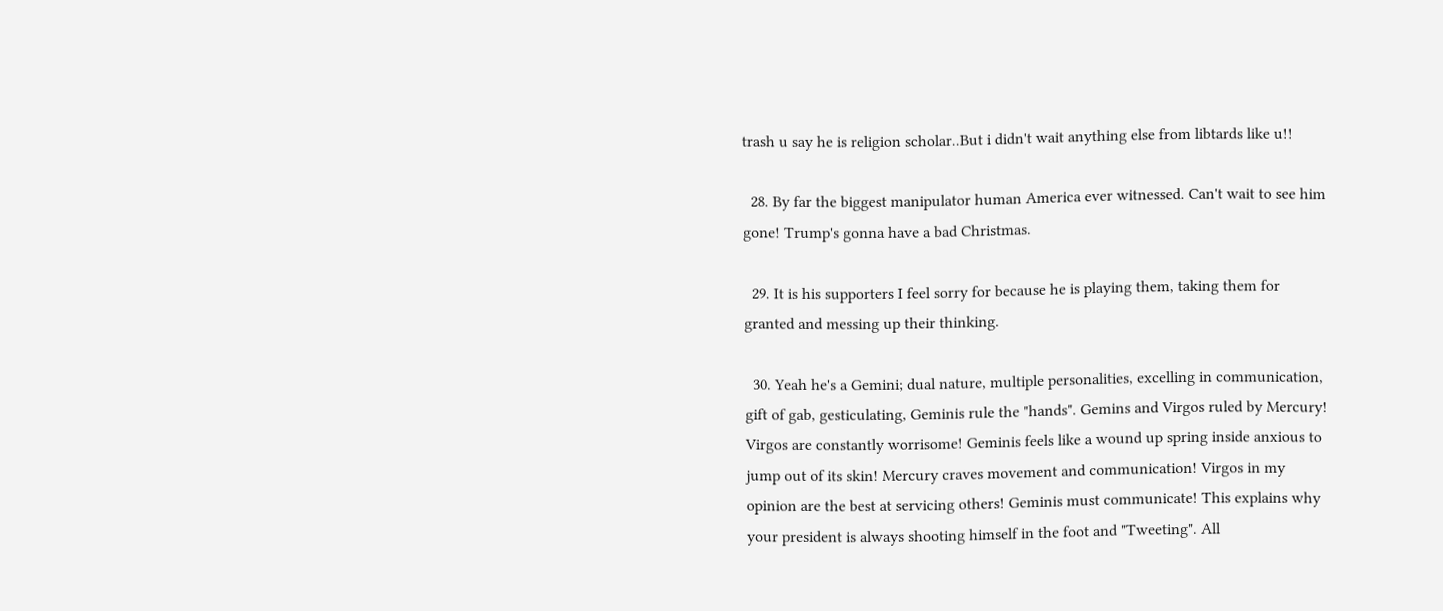trash u say he is religion scholar..But i didn't wait anything else from libtards like u!!

  28. By far the biggest manipulator human America ever witnessed. Can't wait to see him gone! Trump's gonna have a bad Christmas.

  29. It is his supporters I feel sorry for because he is playing them, taking them for granted and messing up their thinking.

  30. Yeah he's a Gemini; dual nature, multiple personalities, excelling in communication, gift of gab, gesticulating, Geminis rule the "hands". Gemins and Virgos ruled by Mercury! Virgos are constantly worrisome! Geminis feels like a wound up spring inside anxious to jump out of its skin! Mercury craves movement and communication! Virgos in my opinion are the best at servicing others! Geminis must communicate! This explains why your president is always shooting himself in the foot and "Tweeting". All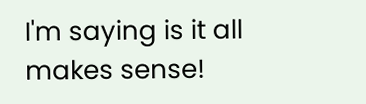I'm saying is it all makes sense!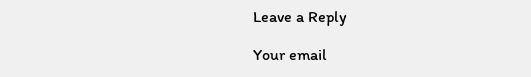Leave a Reply

Your email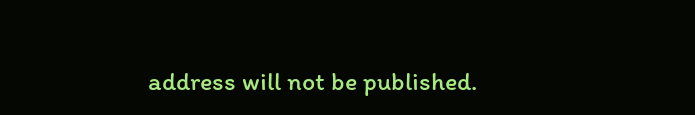address will not be published.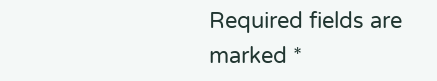Required fields are marked *